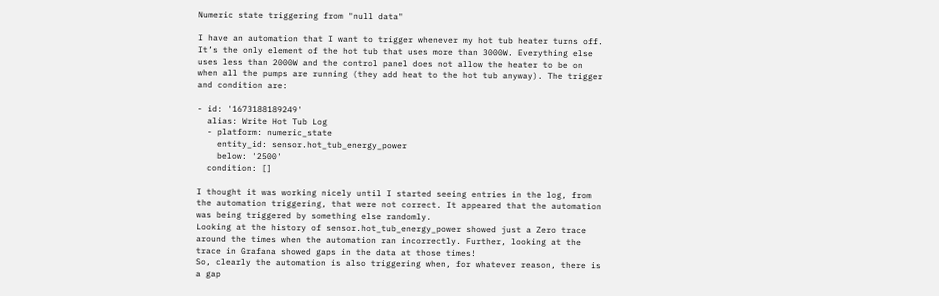Numeric state triggering from "null data"

I have an automation that I want to trigger whenever my hot tub heater turns off. It’s the only element of the hot tub that uses more than 3000W. Everything else uses less than 2000W and the control panel does not allow the heater to be on when all the pumps are running (they add heat to the hot tub anyway). The trigger and condition are:

- id: '1673188189249'
  alias: Write Hot Tub Log
  - platform: numeric_state
    entity_id: sensor.hot_tub_energy_power
    below: '2500'
  condition: []

I thought it was working nicely until I started seeing entries in the log, from the automation triggering, that were not correct. It appeared that the automation was being triggered by something else randomly.
Looking at the history of sensor.hot_tub_energy_power showed just a Zero trace around the times when the automation ran incorrectly. Further, looking at the trace in Grafana showed gaps in the data at those times!
So, clearly the automation is also triggering when, for whatever reason, there is a gap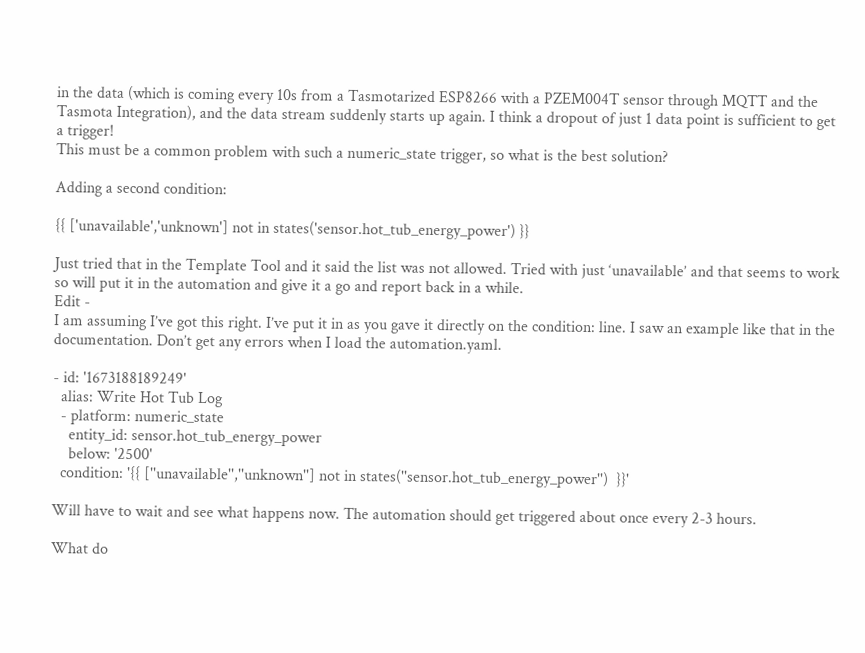in the data (which is coming every 10s from a Tasmotarized ESP8266 with a PZEM004T sensor through MQTT and the Tasmota Integration), and the data stream suddenly starts up again. I think a dropout of just 1 data point is sufficient to get a trigger!
This must be a common problem with such a numeric_state trigger, so what is the best solution?

Adding a second condition:

{{ ['unavailable','unknown'] not in states('sensor.hot_tub_energy_power') }}

Just tried that in the Template Tool and it said the list was not allowed. Tried with just ‘unavailable’ and that seems to work so will put it in the automation and give it a go and report back in a while.
Edit -
I am assuming I’ve got this right. I’ve put it in as you gave it directly on the condition: line. I saw an example like that in the documentation. Don’t get any errors when I load the automation.yaml.

- id: '1673188189249'
  alias: Write Hot Tub Log
  - platform: numeric_state
    entity_id: sensor.hot_tub_energy_power
    below: '2500'
  condition: '{{ [''unavailable'',''unknown''] not in states(''sensor.hot_tub_energy_power'')  }}'

Will have to wait and see what happens now. The automation should get triggered about once every 2-3 hours.

What do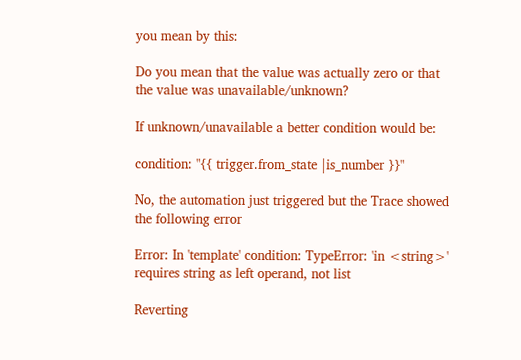you mean by this:

Do you mean that the value was actually zero or that the value was unavailable/unknown?

If unknown/unavailable a better condition would be:

condition: "{{ trigger.from_state |is_number }}"

No, the automation just triggered but the Trace showed the following error

Error: In 'template' condition: TypeError: 'in <string>' requires string as left operand, not list

Reverting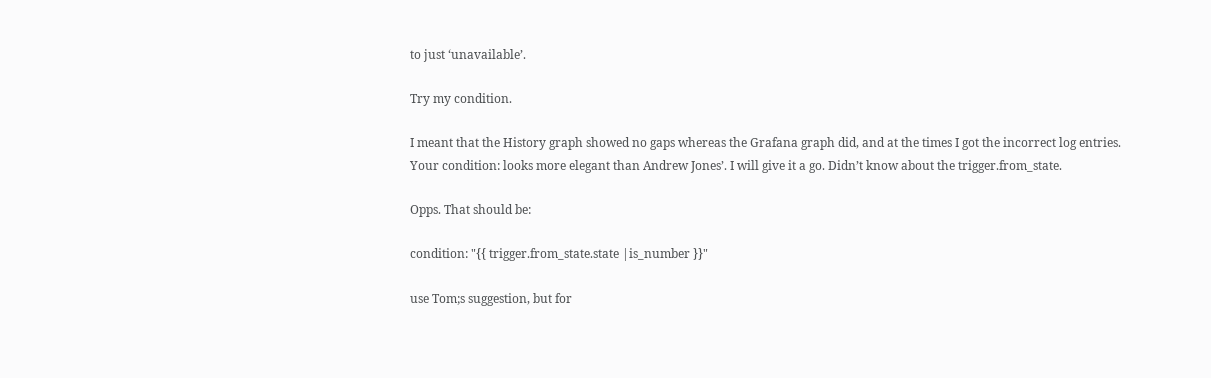to just ‘unavailable’.

Try my condition.

I meant that the History graph showed no gaps whereas the Grafana graph did, and at the times I got the incorrect log entries.
Your condition: looks more elegant than Andrew Jones’. I will give it a go. Didn’t know about the trigger.from_state.

Opps. That should be:

condition: "{{ trigger.from_state.state |is_number }}"

use Tom;s suggestion, but for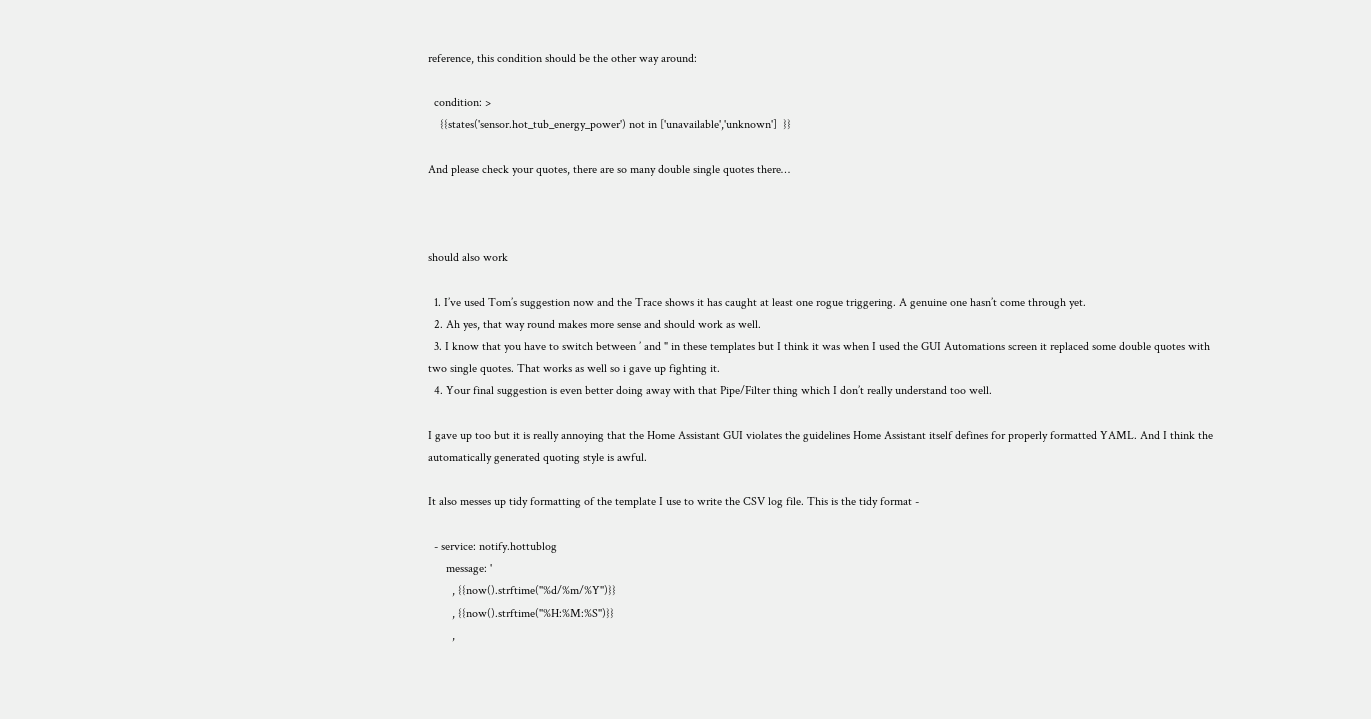reference, this condition should be the other way around:

  condition: >
    {{states('sensor.hot_tub_energy_power') not in ['unavailable','unknown']  }}

And please check your quotes, there are so many double single quotes there…



should also work

  1. I’ve used Tom’s suggestion now and the Trace shows it has caught at least one rogue triggering. A genuine one hasn’t come through yet.
  2. Ah yes, that way round makes more sense and should work as well.
  3. I know that you have to switch between ’ and " in these templates but I think it was when I used the GUI Automations screen it replaced some double quotes with two single quotes. That works as well so i gave up fighting it.
  4. Your final suggestion is even better doing away with that Pipe/Filter thing which I don’t really understand too well.

I gave up too but it is really annoying that the Home Assistant GUI violates the guidelines Home Assistant itself defines for properly formatted YAML. And I think the automatically generated quoting style is awful.

It also messes up tidy formatting of the template I use to write the CSV log file. This is the tidy format -

  - service: notify.hottublog
      message: '
        , {{now().strftime(''%d/%m/%Y'')}}
        , {{now().strftime(''%H:%M:%S'')}}
        ,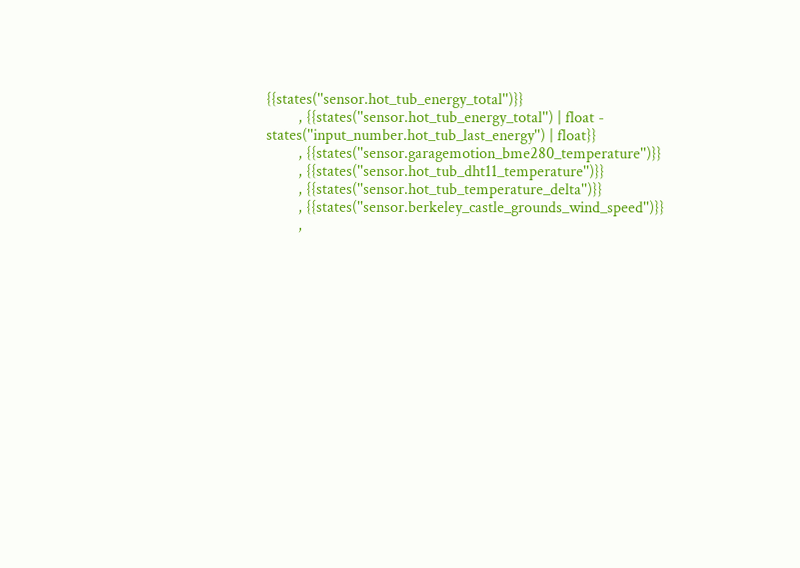{{states(''sensor.hot_tub_energy_total'')}}
        , {{states(''sensor.hot_tub_energy_total'') | float - states(''input_number.hot_tub_last_energy'') | float}}
        , {{states(''sensor.garagemotion_bme280_temperature'')}}
        , {{states(''sensor.hot_tub_dht11_temperature'')}}
        , {{states(''sensor.hot_tub_temperature_delta'')}}
        , {{states(''sensor.berkeley_castle_grounds_wind_speed'')}}
        ,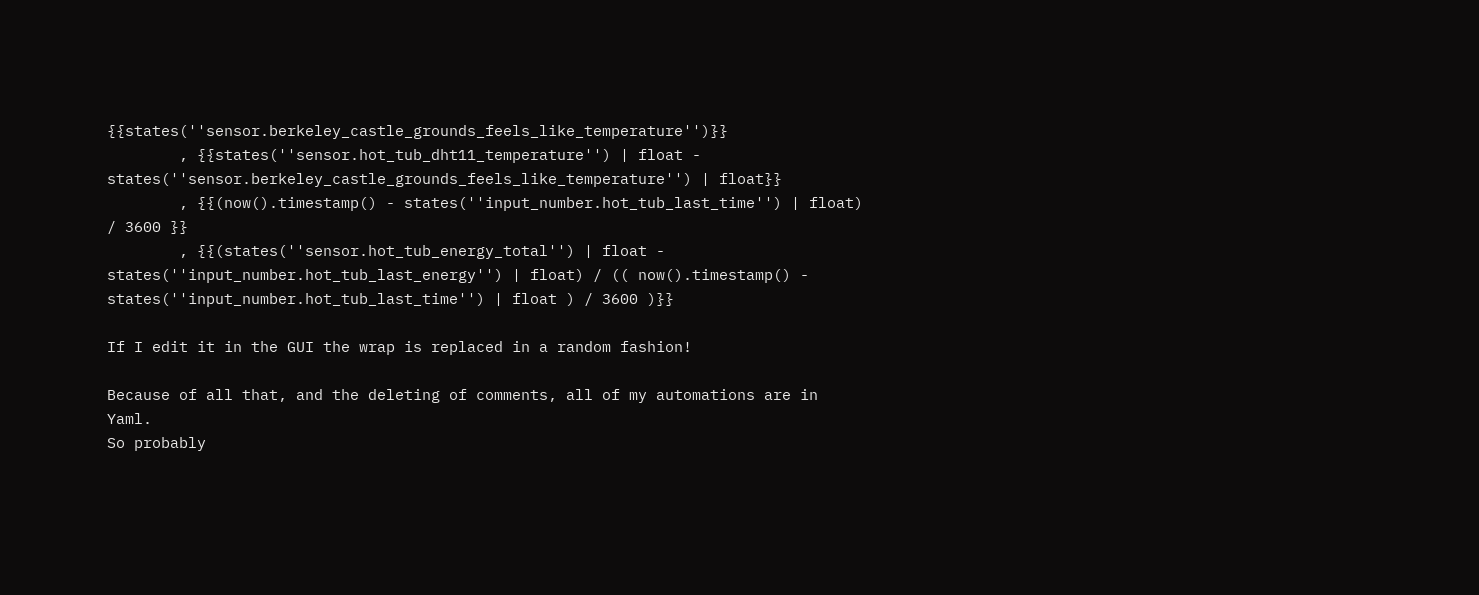{{states(''sensor.berkeley_castle_grounds_feels_like_temperature'')}}
        , {{states(''sensor.hot_tub_dht11_temperature'') | float - states(''sensor.berkeley_castle_grounds_feels_like_temperature'') | float}}
        , {{(now().timestamp() - states(''input_number.hot_tub_last_time'') | float) / 3600 }}
        , {{(states(''sensor.hot_tub_energy_total'') | float - states(''input_number.hot_tub_last_energy'') | float) / (( now().timestamp() - states(''input_number.hot_tub_last_time'') | float ) / 3600 )}}

If I edit it in the GUI the wrap is replaced in a random fashion!

Because of all that, and the deleting of comments, all of my automations are in Yaml.
So probably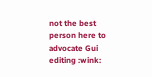not the best person here to advocate Gui editing :wink: